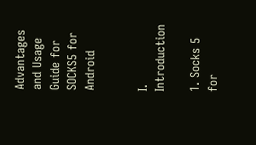Advantages and Usage Guide for SOCKS5 for Android


I. Introduction

1. Socks 5 for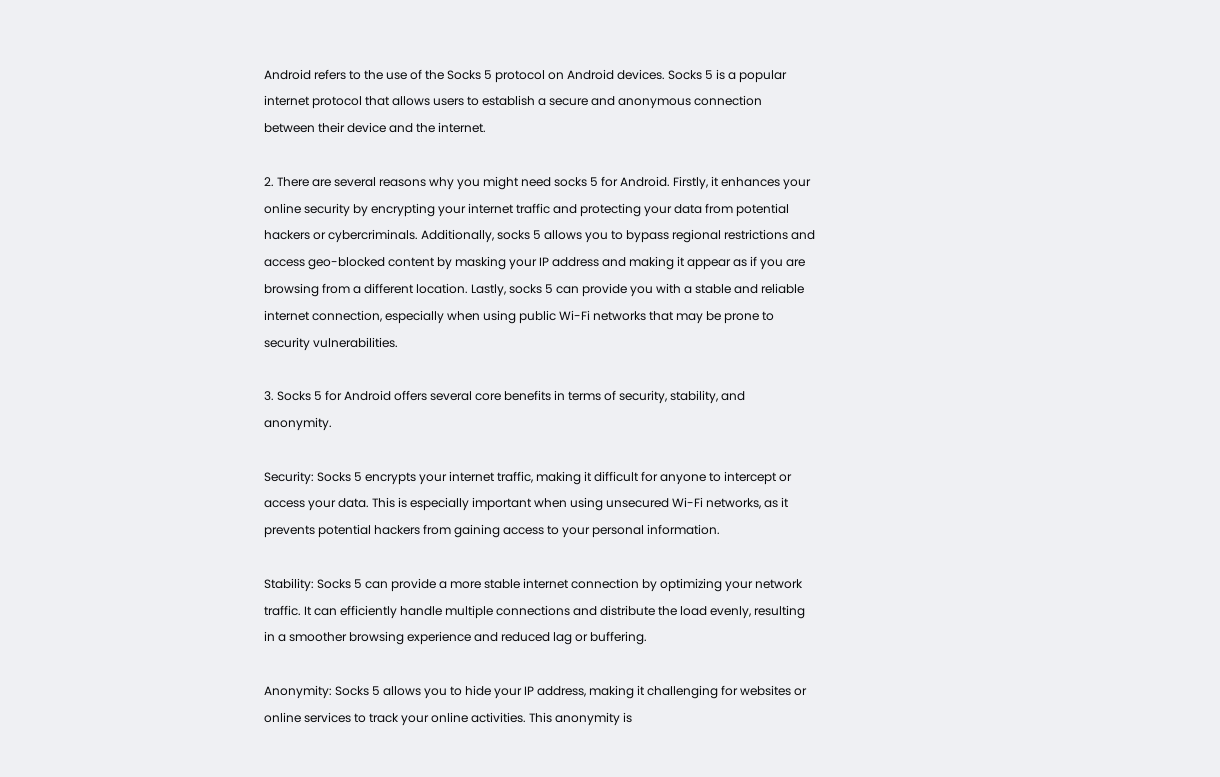Android refers to the use of the Socks 5 protocol on Android devices. Socks 5 is a popular internet protocol that allows users to establish a secure and anonymous connection between their device and the internet.

2. There are several reasons why you might need socks 5 for Android. Firstly, it enhances your online security by encrypting your internet traffic and protecting your data from potential hackers or cybercriminals. Additionally, socks 5 allows you to bypass regional restrictions and access geo-blocked content by masking your IP address and making it appear as if you are browsing from a different location. Lastly, socks 5 can provide you with a stable and reliable internet connection, especially when using public Wi-Fi networks that may be prone to security vulnerabilities.

3. Socks 5 for Android offers several core benefits in terms of security, stability, and anonymity.

Security: Socks 5 encrypts your internet traffic, making it difficult for anyone to intercept or access your data. This is especially important when using unsecured Wi-Fi networks, as it prevents potential hackers from gaining access to your personal information.

Stability: Socks 5 can provide a more stable internet connection by optimizing your network traffic. It can efficiently handle multiple connections and distribute the load evenly, resulting in a smoother browsing experience and reduced lag or buffering.

Anonymity: Socks 5 allows you to hide your IP address, making it challenging for websites or online services to track your online activities. This anonymity is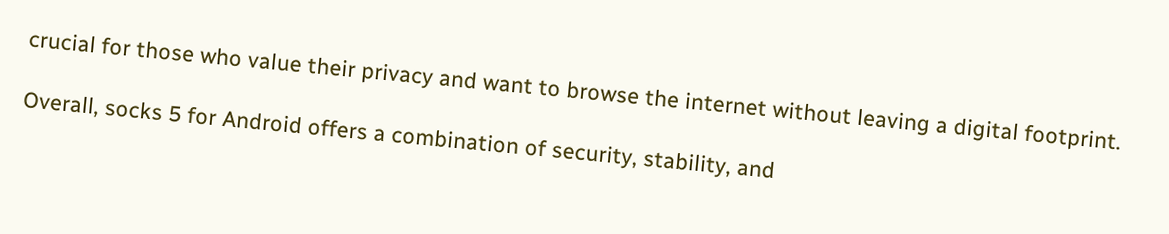crucial for those who value their privacy and want to browse the internet without leaving a digital footprint.

Overall, socks 5 for Android offers a combination of security, stability, and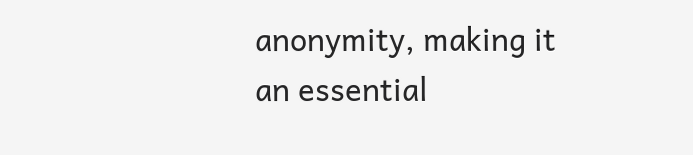anonymity, making it an essential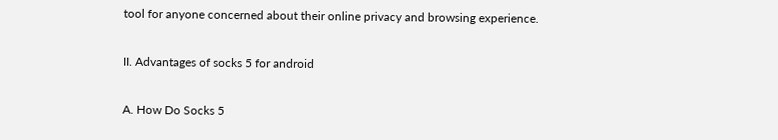tool for anyone concerned about their online privacy and browsing experience.

II. Advantages of socks 5 for android

A. How Do Socks 5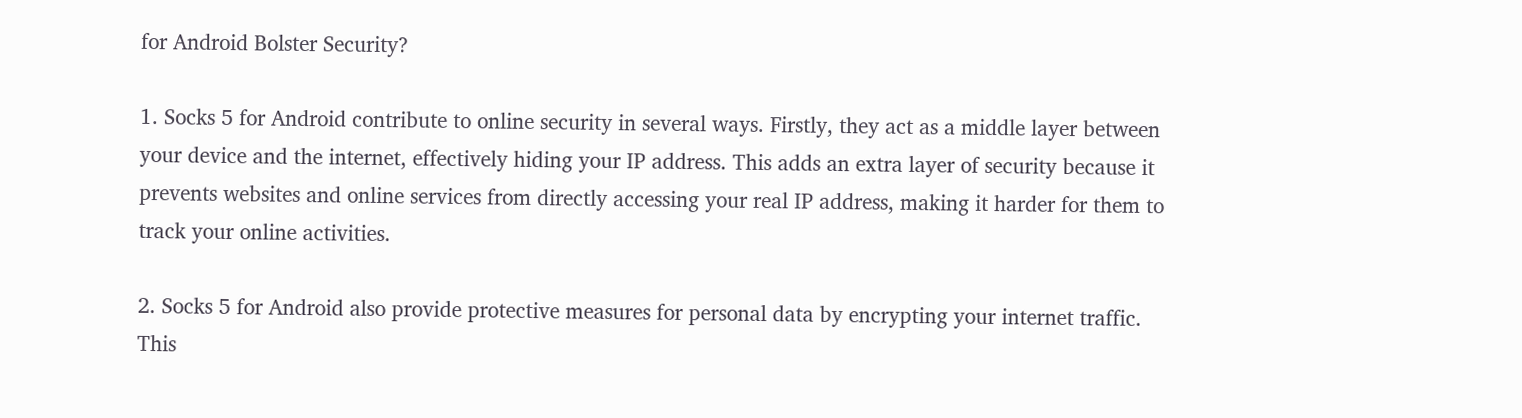for Android Bolster Security?

1. Socks 5 for Android contribute to online security in several ways. Firstly, they act as a middle layer between your device and the internet, effectively hiding your IP address. This adds an extra layer of security because it prevents websites and online services from directly accessing your real IP address, making it harder for them to track your online activities.

2. Socks 5 for Android also provide protective measures for personal data by encrypting your internet traffic. This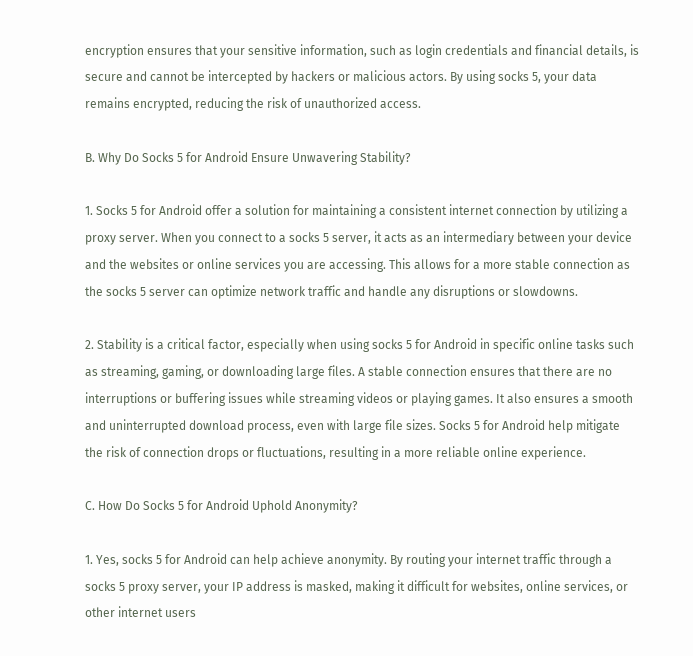encryption ensures that your sensitive information, such as login credentials and financial details, is secure and cannot be intercepted by hackers or malicious actors. By using socks 5, your data remains encrypted, reducing the risk of unauthorized access.

B. Why Do Socks 5 for Android Ensure Unwavering Stability?

1. Socks 5 for Android offer a solution for maintaining a consistent internet connection by utilizing a proxy server. When you connect to a socks 5 server, it acts as an intermediary between your device and the websites or online services you are accessing. This allows for a more stable connection as the socks 5 server can optimize network traffic and handle any disruptions or slowdowns.

2. Stability is a critical factor, especially when using socks 5 for Android in specific online tasks such as streaming, gaming, or downloading large files. A stable connection ensures that there are no interruptions or buffering issues while streaming videos or playing games. It also ensures a smooth and uninterrupted download process, even with large file sizes. Socks 5 for Android help mitigate the risk of connection drops or fluctuations, resulting in a more reliable online experience.

C. How Do Socks 5 for Android Uphold Anonymity?

1. Yes, socks 5 for Android can help achieve anonymity. By routing your internet traffic through a socks 5 proxy server, your IP address is masked, making it difficult for websites, online services, or other internet users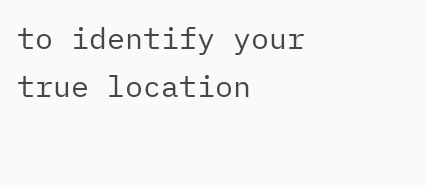to identify your true location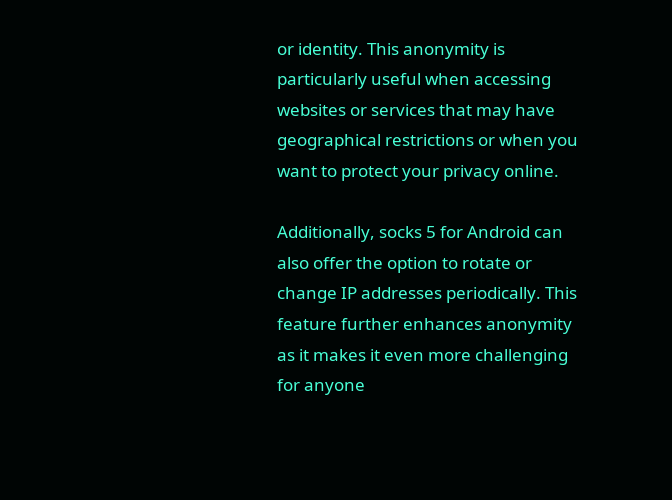or identity. This anonymity is particularly useful when accessing websites or services that may have geographical restrictions or when you want to protect your privacy online.

Additionally, socks 5 for Android can also offer the option to rotate or change IP addresses periodically. This feature further enhances anonymity as it makes it even more challenging for anyone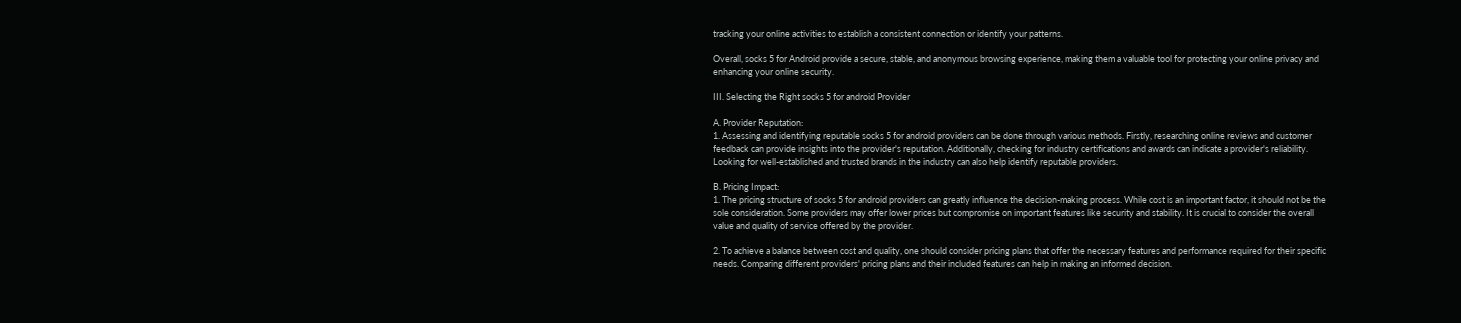tracking your online activities to establish a consistent connection or identify your patterns.

Overall, socks 5 for Android provide a secure, stable, and anonymous browsing experience, making them a valuable tool for protecting your online privacy and enhancing your online security.

III. Selecting the Right socks 5 for android Provider

A. Provider Reputation:
1. Assessing and identifying reputable socks 5 for android providers can be done through various methods. Firstly, researching online reviews and customer feedback can provide insights into the provider's reputation. Additionally, checking for industry certifications and awards can indicate a provider's reliability. Looking for well-established and trusted brands in the industry can also help identify reputable providers.

B. Pricing Impact:
1. The pricing structure of socks 5 for android providers can greatly influence the decision-making process. While cost is an important factor, it should not be the sole consideration. Some providers may offer lower prices but compromise on important features like security and stability. It is crucial to consider the overall value and quality of service offered by the provider.

2. To achieve a balance between cost and quality, one should consider pricing plans that offer the necessary features and performance required for their specific needs. Comparing different providers' pricing plans and their included features can help in making an informed decision.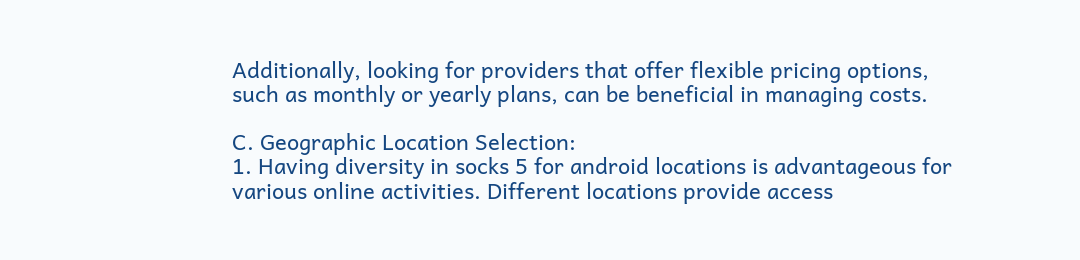Additionally, looking for providers that offer flexible pricing options, such as monthly or yearly plans, can be beneficial in managing costs.

C. Geographic Location Selection:
1. Having diversity in socks 5 for android locations is advantageous for various online activities. Different locations provide access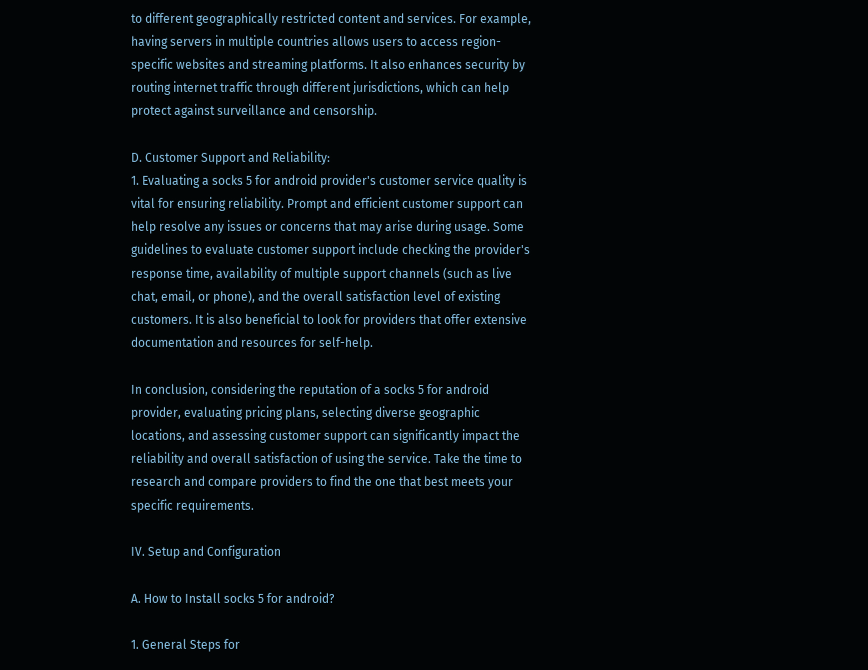to different geographically restricted content and services. For example, having servers in multiple countries allows users to access region-specific websites and streaming platforms. It also enhances security by routing internet traffic through different jurisdictions, which can help protect against surveillance and censorship.

D. Customer Support and Reliability:
1. Evaluating a socks 5 for android provider's customer service quality is vital for ensuring reliability. Prompt and efficient customer support can help resolve any issues or concerns that may arise during usage. Some guidelines to evaluate customer support include checking the provider's response time, availability of multiple support channels (such as live chat, email, or phone), and the overall satisfaction level of existing customers. It is also beneficial to look for providers that offer extensive documentation and resources for self-help.

In conclusion, considering the reputation of a socks 5 for android provider, evaluating pricing plans, selecting diverse geographic locations, and assessing customer support can significantly impact the reliability and overall satisfaction of using the service. Take the time to research and compare providers to find the one that best meets your specific requirements.

IV. Setup and Configuration

A. How to Install socks 5 for android?

1. General Steps for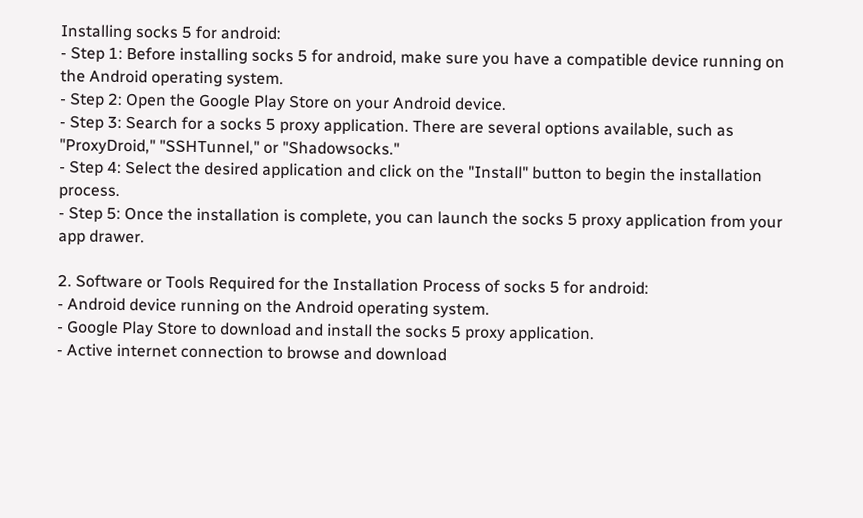Installing socks 5 for android:
- Step 1: Before installing socks 5 for android, make sure you have a compatible device running on the Android operating system.
- Step 2: Open the Google Play Store on your Android device.
- Step 3: Search for a socks 5 proxy application. There are several options available, such as "ProxyDroid," "SSHTunnel," or "Shadowsocks."
- Step 4: Select the desired application and click on the "Install" button to begin the installation process.
- Step 5: Once the installation is complete, you can launch the socks 5 proxy application from your app drawer.

2. Software or Tools Required for the Installation Process of socks 5 for android:
- Android device running on the Android operating system.
- Google Play Store to download and install the socks 5 proxy application.
- Active internet connection to browse and download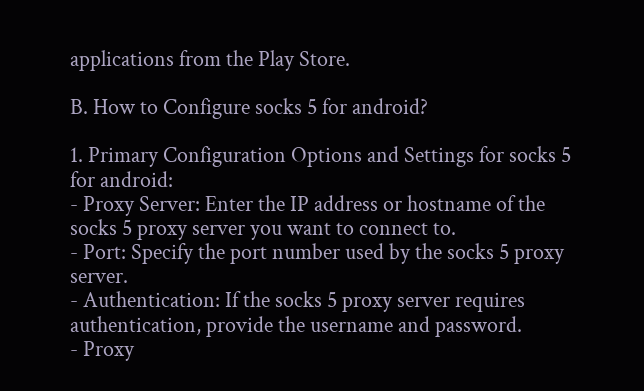applications from the Play Store.

B. How to Configure socks 5 for android?

1. Primary Configuration Options and Settings for socks 5 for android:
- Proxy Server: Enter the IP address or hostname of the socks 5 proxy server you want to connect to.
- Port: Specify the port number used by the socks 5 proxy server.
- Authentication: If the socks 5 proxy server requires authentication, provide the username and password.
- Proxy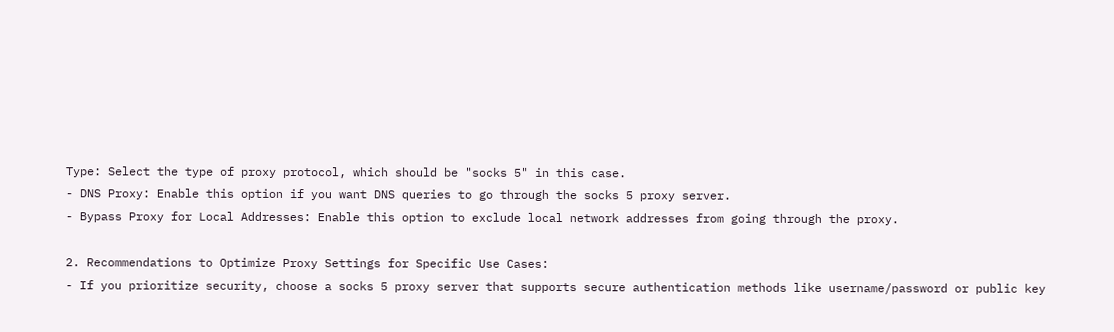Type: Select the type of proxy protocol, which should be "socks 5" in this case.
- DNS Proxy: Enable this option if you want DNS queries to go through the socks 5 proxy server.
- Bypass Proxy for Local Addresses: Enable this option to exclude local network addresses from going through the proxy.

2. Recommendations to Optimize Proxy Settings for Specific Use Cases:
- If you prioritize security, choose a socks 5 proxy server that supports secure authentication methods like username/password or public key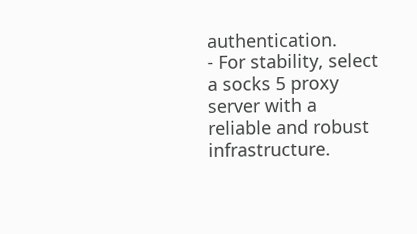authentication.
- For stability, select a socks 5 proxy server with a reliable and robust infrastructure.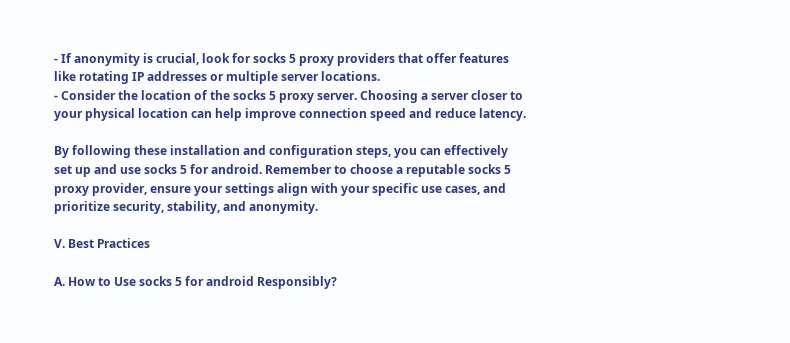- If anonymity is crucial, look for socks 5 proxy providers that offer features like rotating IP addresses or multiple server locations.
- Consider the location of the socks 5 proxy server. Choosing a server closer to your physical location can help improve connection speed and reduce latency.

By following these installation and configuration steps, you can effectively set up and use socks 5 for android. Remember to choose a reputable socks 5 proxy provider, ensure your settings align with your specific use cases, and prioritize security, stability, and anonymity.

V. Best Practices

A. How to Use socks 5 for android Responsibly?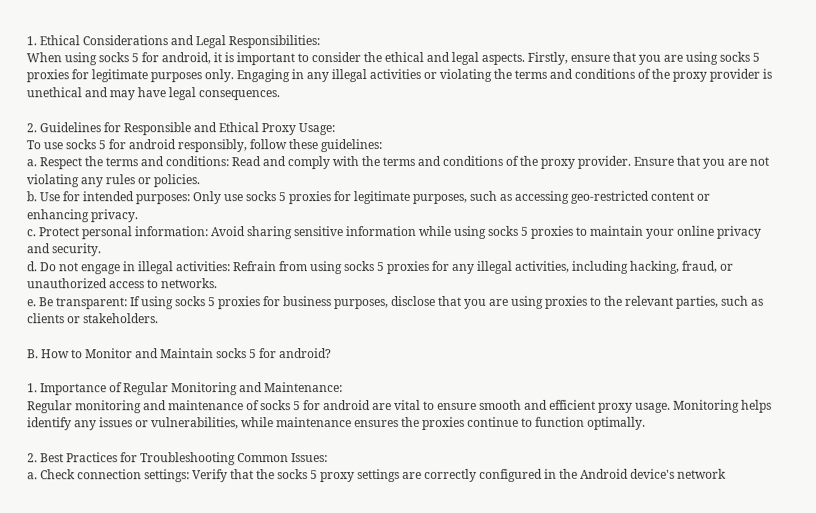1. Ethical Considerations and Legal Responsibilities:
When using socks 5 for android, it is important to consider the ethical and legal aspects. Firstly, ensure that you are using socks 5 proxies for legitimate purposes only. Engaging in any illegal activities or violating the terms and conditions of the proxy provider is unethical and may have legal consequences.

2. Guidelines for Responsible and Ethical Proxy Usage:
To use socks 5 for android responsibly, follow these guidelines:
a. Respect the terms and conditions: Read and comply with the terms and conditions of the proxy provider. Ensure that you are not violating any rules or policies.
b. Use for intended purposes: Only use socks 5 proxies for legitimate purposes, such as accessing geo-restricted content or enhancing privacy.
c. Protect personal information: Avoid sharing sensitive information while using socks 5 proxies to maintain your online privacy and security.
d. Do not engage in illegal activities: Refrain from using socks 5 proxies for any illegal activities, including hacking, fraud, or unauthorized access to networks.
e. Be transparent: If using socks 5 proxies for business purposes, disclose that you are using proxies to the relevant parties, such as clients or stakeholders.

B. How to Monitor and Maintain socks 5 for android?

1. Importance of Regular Monitoring and Maintenance:
Regular monitoring and maintenance of socks 5 for android are vital to ensure smooth and efficient proxy usage. Monitoring helps identify any issues or vulnerabilities, while maintenance ensures the proxies continue to function optimally.

2. Best Practices for Troubleshooting Common Issues:
a. Check connection settings: Verify that the socks 5 proxy settings are correctly configured in the Android device's network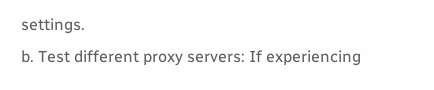settings.
b. Test different proxy servers: If experiencing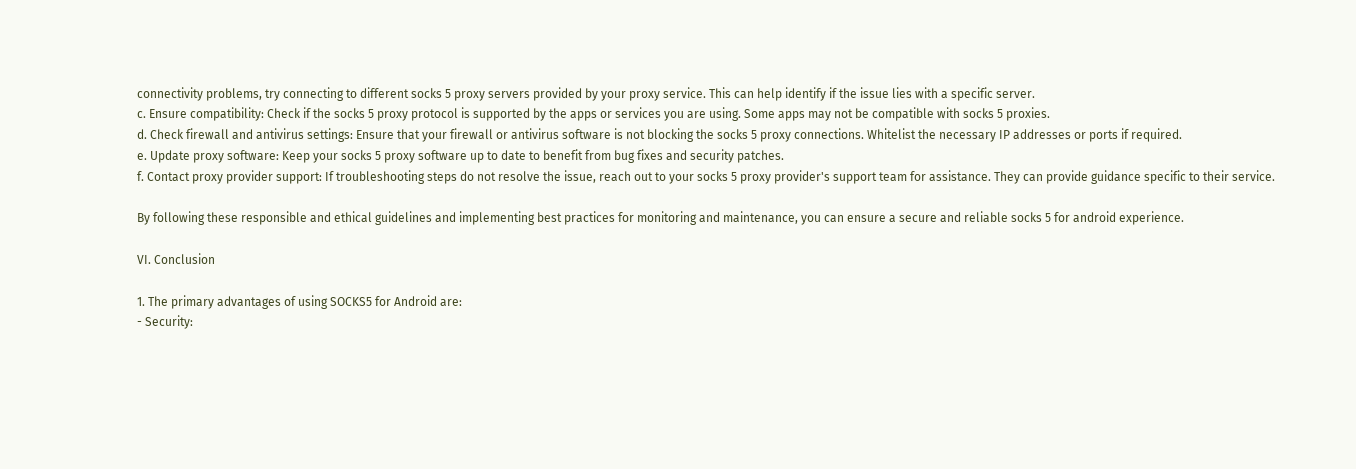connectivity problems, try connecting to different socks 5 proxy servers provided by your proxy service. This can help identify if the issue lies with a specific server.
c. Ensure compatibility: Check if the socks 5 proxy protocol is supported by the apps or services you are using. Some apps may not be compatible with socks 5 proxies.
d. Check firewall and antivirus settings: Ensure that your firewall or antivirus software is not blocking the socks 5 proxy connections. Whitelist the necessary IP addresses or ports if required.
e. Update proxy software: Keep your socks 5 proxy software up to date to benefit from bug fixes and security patches.
f. Contact proxy provider support: If troubleshooting steps do not resolve the issue, reach out to your socks 5 proxy provider's support team for assistance. They can provide guidance specific to their service.

By following these responsible and ethical guidelines and implementing best practices for monitoring and maintenance, you can ensure a secure and reliable socks 5 for android experience.

VI. Conclusion

1. The primary advantages of using SOCKS5 for Android are:
- Security: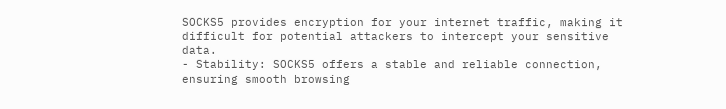SOCKS5 provides encryption for your internet traffic, making it difficult for potential attackers to intercept your sensitive data.
- Stability: SOCKS5 offers a stable and reliable connection, ensuring smooth browsing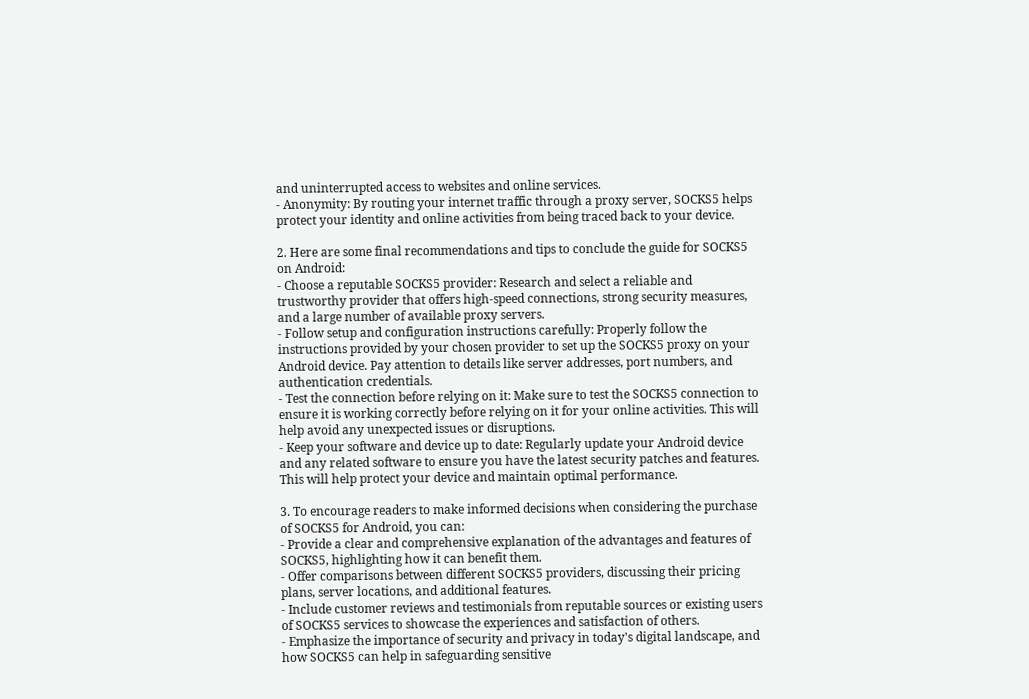and uninterrupted access to websites and online services.
- Anonymity: By routing your internet traffic through a proxy server, SOCKS5 helps protect your identity and online activities from being traced back to your device.

2. Here are some final recommendations and tips to conclude the guide for SOCKS5 on Android:
- Choose a reputable SOCKS5 provider: Research and select a reliable and trustworthy provider that offers high-speed connections, strong security measures, and a large number of available proxy servers.
- Follow setup and configuration instructions carefully: Properly follow the instructions provided by your chosen provider to set up the SOCKS5 proxy on your Android device. Pay attention to details like server addresses, port numbers, and authentication credentials.
- Test the connection before relying on it: Make sure to test the SOCKS5 connection to ensure it is working correctly before relying on it for your online activities. This will help avoid any unexpected issues or disruptions.
- Keep your software and device up to date: Regularly update your Android device and any related software to ensure you have the latest security patches and features. This will help protect your device and maintain optimal performance.

3. To encourage readers to make informed decisions when considering the purchase of SOCKS5 for Android, you can:
- Provide a clear and comprehensive explanation of the advantages and features of SOCKS5, highlighting how it can benefit them.
- Offer comparisons between different SOCKS5 providers, discussing their pricing plans, server locations, and additional features.
- Include customer reviews and testimonials from reputable sources or existing users of SOCKS5 services to showcase the experiences and satisfaction of others.
- Emphasize the importance of security and privacy in today's digital landscape, and how SOCKS5 can help in safeguarding sensitive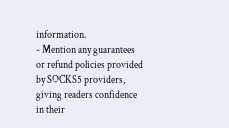information.
- Mention any guarantees or refund policies provided by SOCKS5 providers, giving readers confidence in their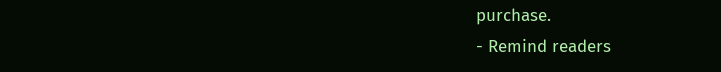purchase.
- Remind readers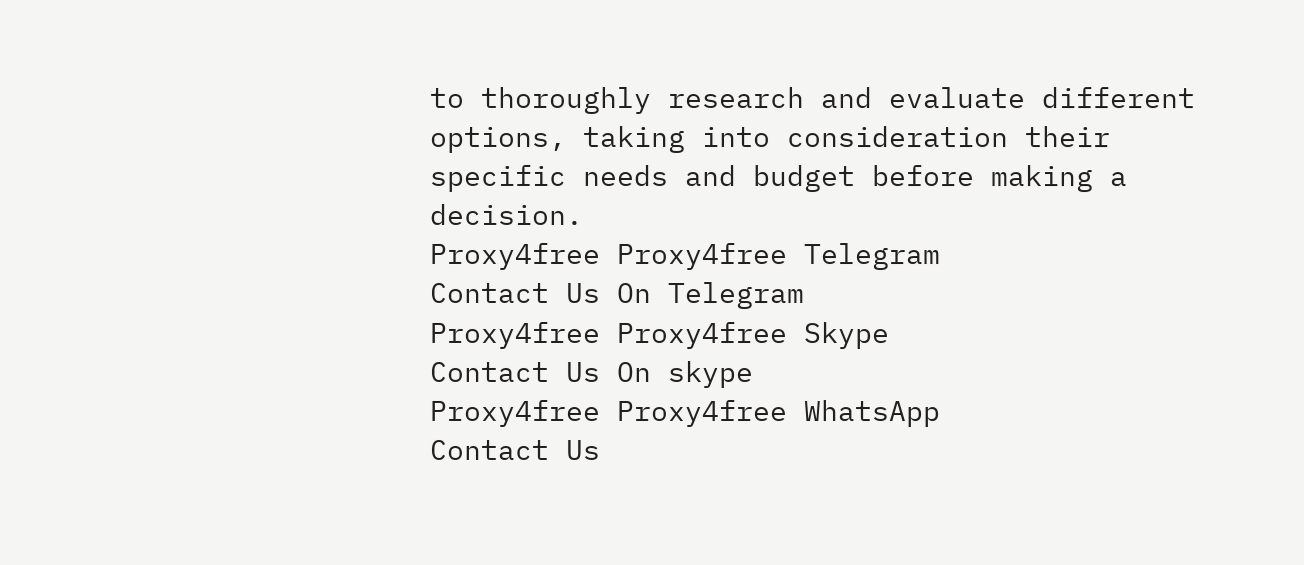to thoroughly research and evaluate different options, taking into consideration their specific needs and budget before making a decision.
Proxy4free Proxy4free Telegram
Contact Us On Telegram
Proxy4free Proxy4free Skype
Contact Us On skype
Proxy4free Proxy4free WhatsApp
Contact Us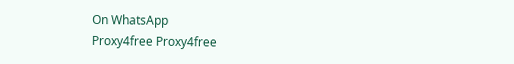On WhatsApp
Proxy4free Proxy4free